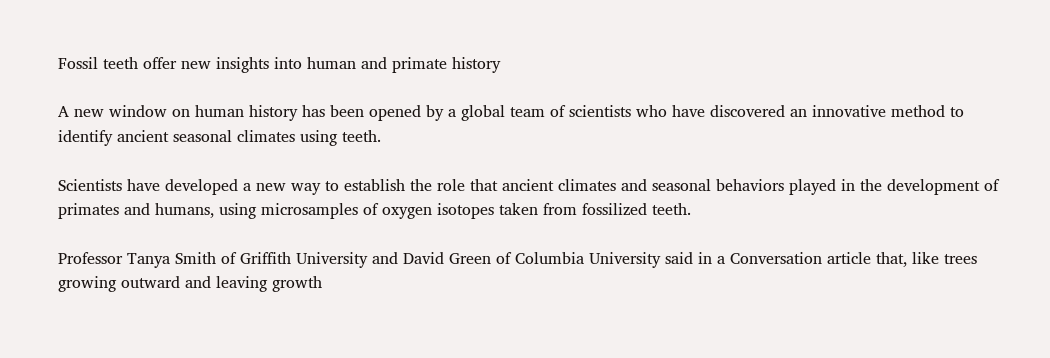Fossil teeth offer new insights into human and primate history

A new window on human history has been opened by a global team of scientists who have discovered an innovative method to identify ancient seasonal climates using teeth.

Scientists have developed a new way to establish the role that ancient climates and seasonal behaviors played in the development of primates and humans, using microsamples of oxygen isotopes taken from fossilized teeth.

Professor Tanya Smith of Griffith University and David Green of Columbia University said in a Conversation article that, like trees growing outward and leaving growth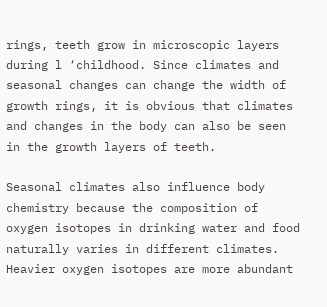rings, teeth grow in microscopic layers during l ‘childhood. Since climates and seasonal changes can change the width of growth rings, it is obvious that climates and changes in the body can also be seen in the growth layers of teeth.

Seasonal climates also influence body chemistry because the composition of oxygen isotopes in drinking water and food naturally varies in different climates. Heavier oxygen isotopes are more abundant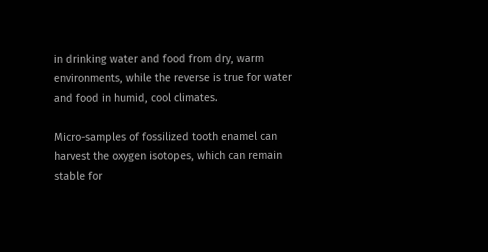in drinking water and food from dry, warm environments, while the reverse is true for water and food in humid, cool climates.

Micro-samples of fossilized tooth enamel can harvest the oxygen isotopes, which can remain stable for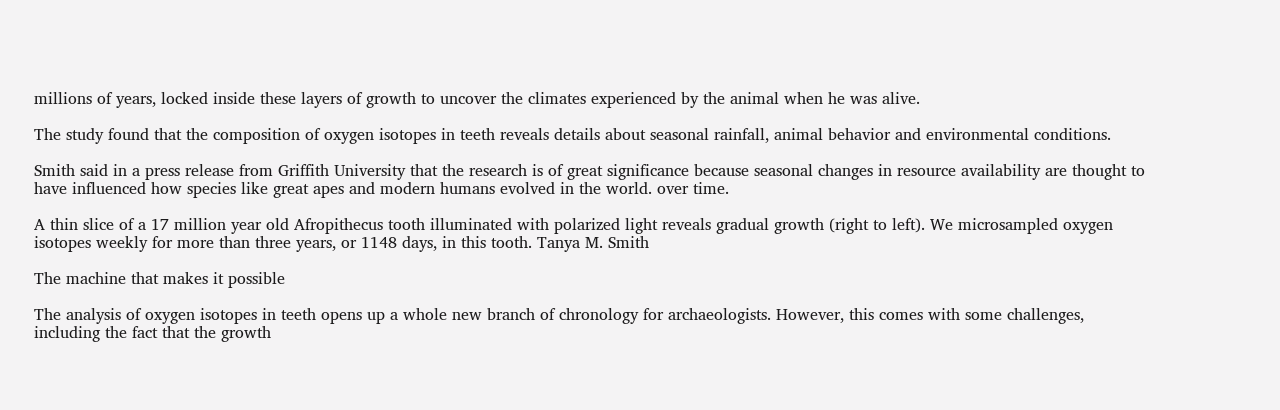millions of years, locked inside these layers of growth to uncover the climates experienced by the animal when he was alive.

The study found that the composition of oxygen isotopes in teeth reveals details about seasonal rainfall, animal behavior and environmental conditions.

Smith said in a press release from Griffith University that the research is of great significance because seasonal changes in resource availability are thought to have influenced how species like great apes and modern humans evolved in the world. over time.

A thin slice of a 17 million year old Afropithecus tooth illuminated with polarized light reveals gradual growth (right to left). We microsampled oxygen isotopes weekly for more than three years, or 1148 days, in this tooth. Tanya M. Smith

The machine that makes it possible

The analysis of oxygen isotopes in teeth opens up a whole new branch of chronology for archaeologists. However, this comes with some challenges, including the fact that the growth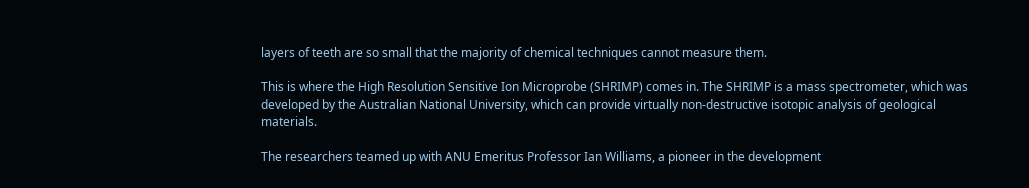layers of teeth are so small that the majority of chemical techniques cannot measure them.

This is where the High Resolution Sensitive Ion Microprobe (SHRIMP) comes in. The SHRIMP is a mass spectrometer, which was developed by the Australian National University, which can provide virtually non-destructive isotopic analysis of geological materials.

The researchers teamed up with ANU Emeritus Professor Ian Williams, a pioneer in the development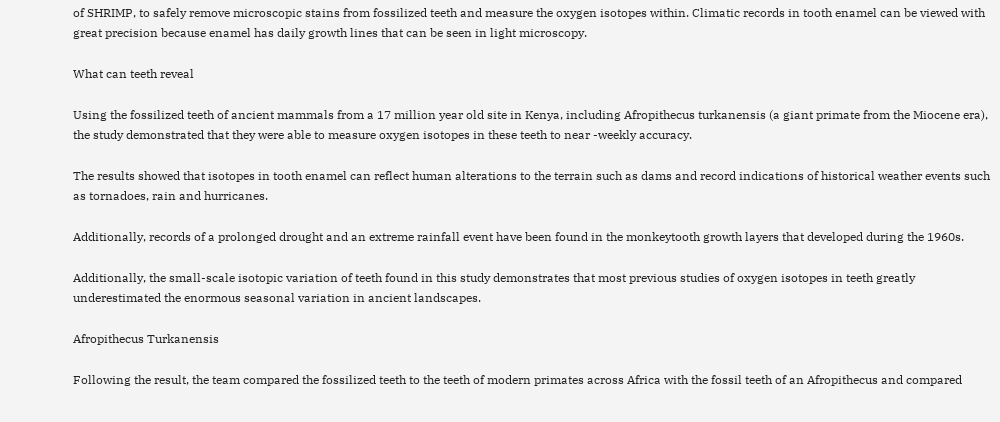of SHRIMP, to safely remove microscopic stains from fossilized teeth and measure the oxygen isotopes within. Climatic records in tooth enamel can be viewed with great precision because enamel has daily growth lines that can be seen in light microscopy.

What can teeth reveal

Using the fossilized teeth of ancient mammals from a 17 million year old site in Kenya, including Afropithecus turkanensis (a giant primate from the Miocene era), the study demonstrated that they were able to measure oxygen isotopes in these teeth to near -weekly accuracy.

The results showed that isotopes in tooth enamel can reflect human alterations to the terrain such as dams and record indications of historical weather events such as tornadoes, rain and hurricanes.

Additionally, records of a prolonged drought and an extreme rainfall event have been found in the monkeytooth growth layers that developed during the 1960s.

Additionally, the small-scale isotopic variation of teeth found in this study demonstrates that most previous studies of oxygen isotopes in teeth greatly underestimated the enormous seasonal variation in ancient landscapes.

Afropithecus Turkanensis

Following the result, the team compared the fossilized teeth to the teeth of modern primates across Africa with the fossil teeth of an Afropithecus and compared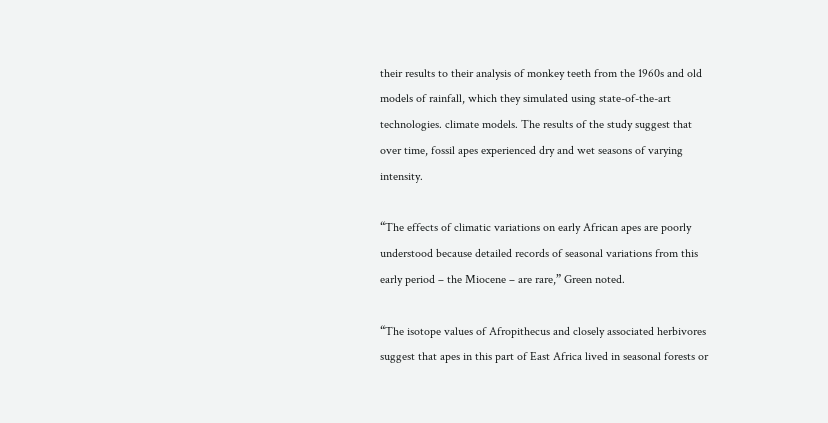their results to their analysis of monkey teeth from the 1960s and old models of rainfall, which they simulated using state-of-the-art technologies. climate models. The results of the study suggest that over time, fossil apes experienced dry and wet seasons of varying intensity.

“The effects of climatic variations on early African apes are poorly understood because detailed records of seasonal variations from this early period – the Miocene – are rare,” Green noted.

“The isotope values of Afropithecus and closely associated herbivores suggest that apes in this part of East Africa lived in seasonal forests or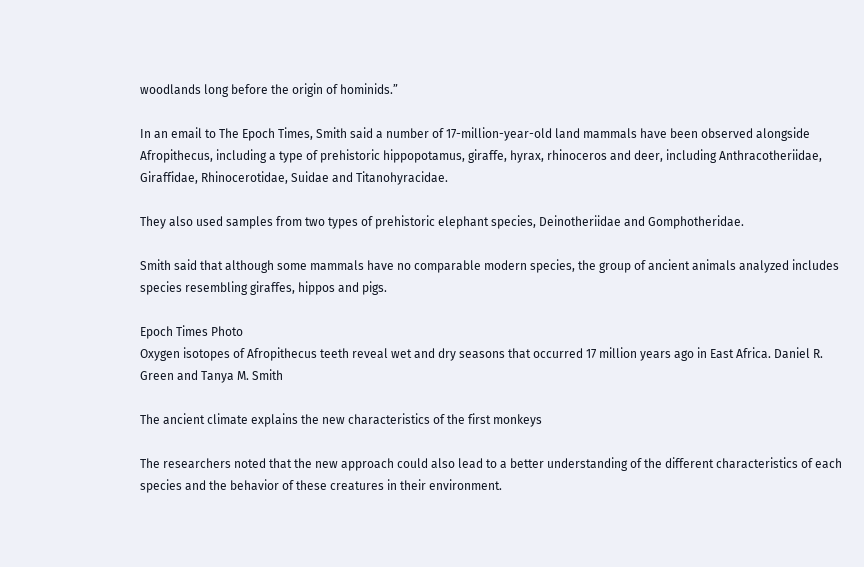woodlands long before the origin of hominids.”

In an email to The Epoch Times, Smith said a number of 17-million-year-old land mammals have been observed alongside Afropithecus, including a type of prehistoric hippopotamus, giraffe, hyrax, rhinoceros and deer, including Anthracotheriidae, Giraffidae, Rhinocerotidae, Suidae and Titanohyracidae.

They also used samples from two types of prehistoric elephant species, Deinotheriidae and Gomphotheridae.

Smith said that although some mammals have no comparable modern species, the group of ancient animals analyzed includes species resembling giraffes, hippos and pigs.

Epoch Times Photo
Oxygen isotopes of Afropithecus teeth reveal wet and dry seasons that occurred 17 million years ago in East Africa. Daniel R. Green and Tanya M. Smith

The ancient climate explains the new characteristics of the first monkeys

The researchers noted that the new approach could also lead to a better understanding of the different characteristics of each species and the behavior of these creatures in their environment.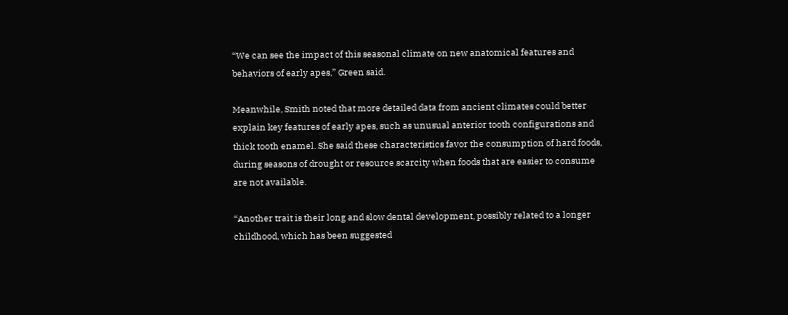“We can see the impact of this seasonal climate on new anatomical features and behaviors of early apes,” Green said.

Meanwhile, Smith noted that more detailed data from ancient climates could better explain key features of early apes, such as unusual anterior tooth configurations and thick tooth enamel. She said these characteristics favor the consumption of hard foods, during seasons of drought or resource scarcity when foods that are easier to consume are not available.

“Another trait is their long and slow dental development, possibly related to a longer childhood, which has been suggested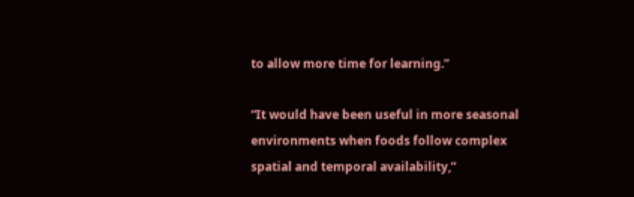to allow more time for learning.”

“It would have been useful in more seasonal environments when foods follow complex spatial and temporal availability,”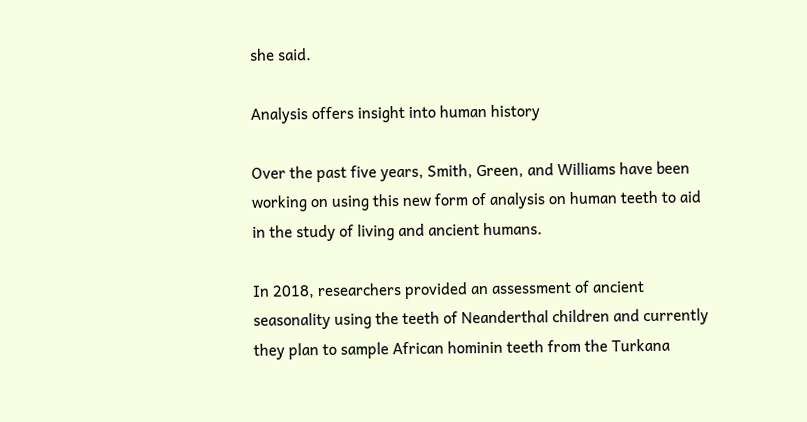she said.

Analysis offers insight into human history

Over the past five years, Smith, Green, and Williams have been working on using this new form of analysis on human teeth to aid in the study of living and ancient humans.

In 2018, researchers provided an assessment of ancient seasonality using the teeth of Neanderthal children and currently they plan to sample African hominin teeth from the Turkana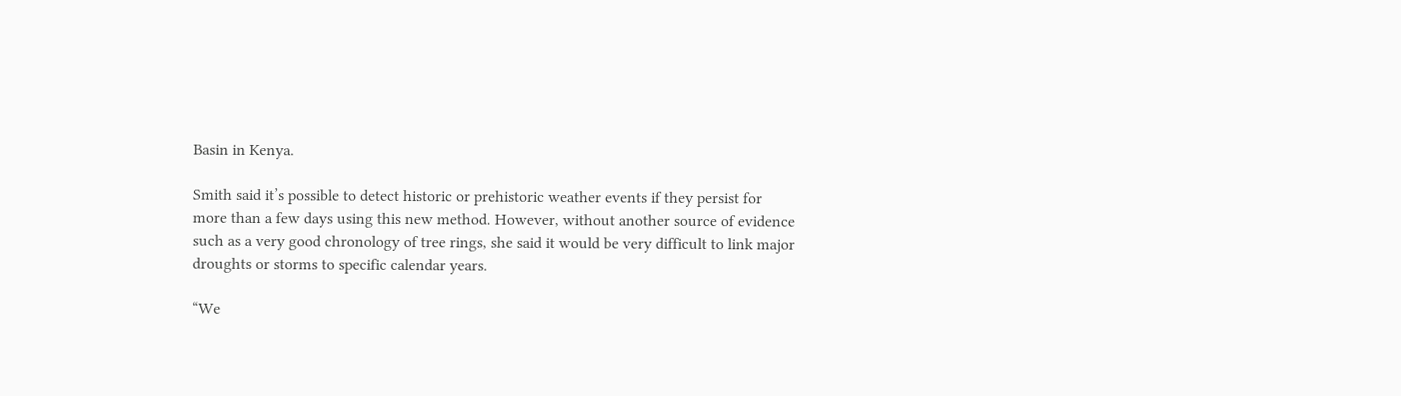Basin in Kenya.

Smith said it’s possible to detect historic or prehistoric weather events if they persist for more than a few days using this new method. However, without another source of evidence such as a very good chronology of tree rings, she said it would be very difficult to link major droughts or storms to specific calendar years.

“We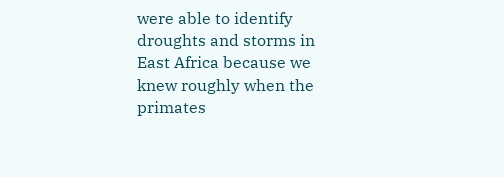were able to identify droughts and storms in East Africa because we knew roughly when the primates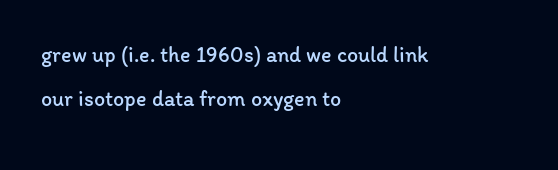grew up (i.e. the 1960s) and we could link our isotope data from oxygen to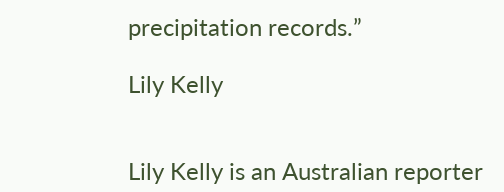precipitation records.”

Lily Kelly


Lily Kelly is an Australian reporter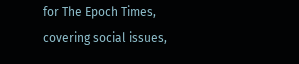for The Epoch Times, covering social issues,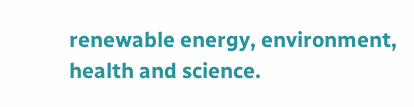renewable energy, environment, health and science.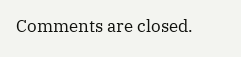Comments are closed.